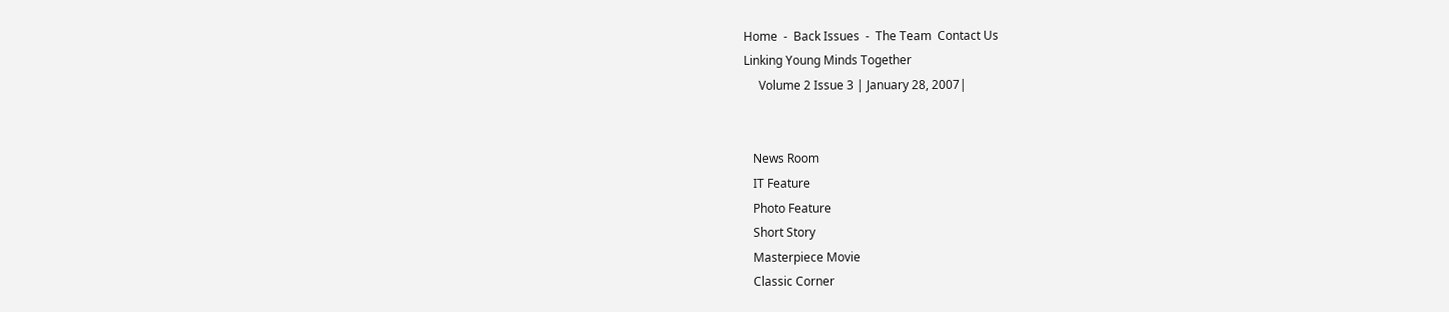Home  -  Back Issues  -  The Team  Contact Us
Linking Young Minds Together
     Volume 2 Issue 3 | January 28, 2007|


   News Room
   IT Feature
   Photo Feature
   Short Story
   Masterpiece Movie
   Classic Corner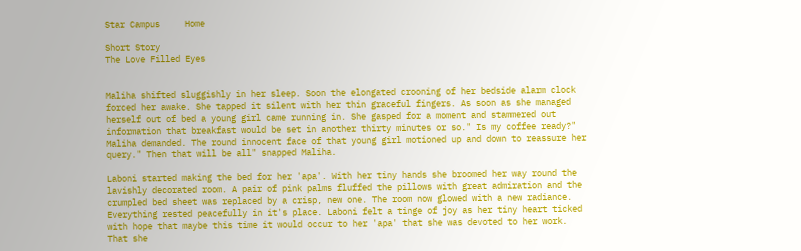Star Campus     Home

Short Story
The Love Filled Eyes


Maliha shifted sluggishly in her sleep. Soon the elongated crooning of her bedside alarm clock forced her awake. She tapped it silent with her thin graceful fingers. As soon as she managed herself out of bed a young girl came running in. She gasped for a moment and stammered out information that breakfast would be set in another thirty minutes or so." Is my coffee ready?" Maliha demanded. The round innocent face of that young girl motioned up and down to reassure her query." Then that will be all" snapped Maliha.

Laboni started making the bed for her 'apa'. With her tiny hands she broomed her way round the lavishly decorated room. A pair of pink palms fluffed the pillows with great admiration and the crumpled bed sheet was replaced by a crisp, new one. The room now glowed with a new radiance. Everything rested peacefully in it's place. Laboni felt a tinge of joy as her tiny heart ticked with hope that maybe this time it would occur to her 'apa' that she was devoted to her work. That she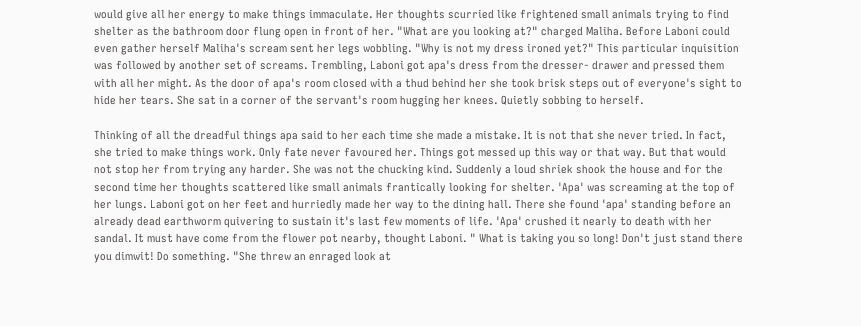would give all her energy to make things immaculate. Her thoughts scurried like frightened small animals trying to find shelter as the bathroom door flung open in front of her. "What are you looking at?" charged Maliha. Before Laboni could even gather herself Maliha's scream sent her legs wobbling. "Why is not my dress ironed yet?" This particular inquisition was followed by another set of screams. Trembling, Laboni got apa's dress from the dresser- drawer and pressed them with all her might. As the door of apa's room closed with a thud behind her she took brisk steps out of everyone's sight to hide her tears. She sat in a corner of the servant's room hugging her knees. Quietly sobbing to herself.

Thinking of all the dreadful things apa said to her each time she made a mistake. It is not that she never tried. In fact, she tried to make things work. Only fate never favoured her. Things got messed up this way or that way. But that would not stop her from trying any harder. She was not the chucking kind. Suddenly a loud shriek shook the house and for the second time her thoughts scattered like small animals frantically looking for shelter. 'Apa' was screaming at the top of her lungs. Laboni got on her feet and hurriedly made her way to the dining hall. There she found 'apa' standing before an already dead earthworm quivering to sustain it's last few moments of life. 'Apa' crushed it nearly to death with her sandal. It must have come from the flower pot nearby, thought Laboni. " What is taking you so long! Don't just stand there you dimwit! Do something. "She threw an enraged look at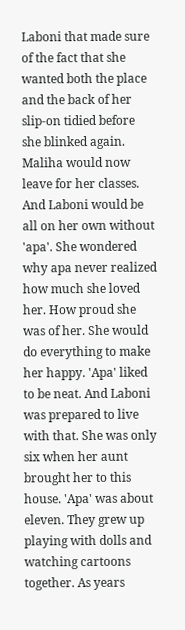Laboni that made sure of the fact that she wanted both the place and the back of her slip-on tidied before she blinked again. Maliha would now leave for her classes. And Laboni would be all on her own without 'apa'. She wondered why apa never realized how much she loved her. How proud she was of her. She would do everything to make her happy. 'Apa' liked to be neat. And Laboni was prepared to live with that. She was only six when her aunt brought her to this house. 'Apa' was about eleven. They grew up playing with dolls and watching cartoons together. As years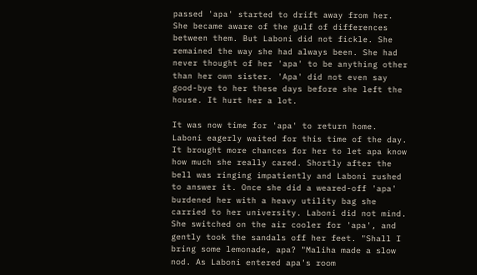passed 'apa' started to drift away from her. She became aware of the gulf of differences between them. But Laboni did not fickle. She remained the way she had always been. She had never thought of her 'apa' to be anything other than her own sister. 'Apa' did not even say good-bye to her these days before she left the house. It hurt her a lot.

It was now time for 'apa' to return home. Laboni eagerly waited for this time of the day. It brought more chances for her to let apa know how much she really cared. Shortly after the bell was ringing impatiently and Laboni rushed to answer it. Once she did a weared-off 'apa' burdened her with a heavy utility bag she carried to her university. Laboni did not mind. She switched on the air cooler for 'apa', and gently took the sandals off her feet. "Shall I bring some lemonade, apa? "Maliha made a slow nod. As Laboni entered apa's room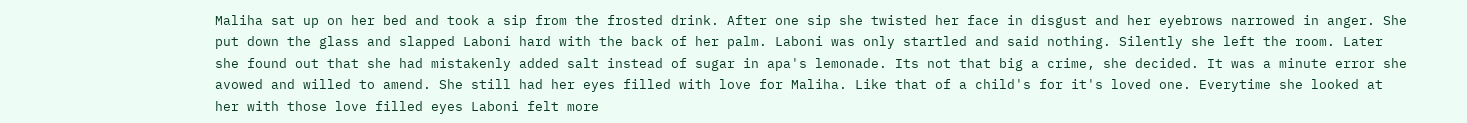Maliha sat up on her bed and took a sip from the frosted drink. After one sip she twisted her face in disgust and her eyebrows narrowed in anger. She put down the glass and slapped Laboni hard with the back of her palm. Laboni was only startled and said nothing. Silently she left the room. Later she found out that she had mistakenly added salt instead of sugar in apa's lemonade. Its not that big a crime, she decided. It was a minute error she avowed and willed to amend. She still had her eyes filled with love for Maliha. Like that of a child's for it's loved one. Everytime she looked at her with those love filled eyes Laboni felt more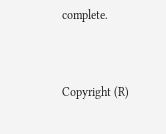complete.


Copyright (R)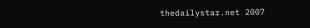thedailystar.net 2007